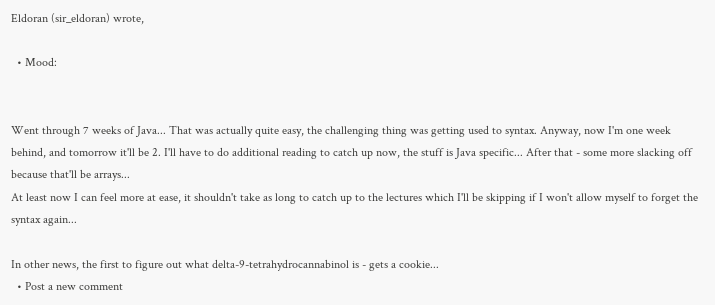Eldoran (sir_eldoran) wrote,

  • Mood:


Went through 7 weeks of Java... That was actually quite easy, the challenging thing was getting used to syntax. Anyway, now I'm one week behind, and tomorrow it'll be 2. I'll have to do additional reading to catch up now, the stuff is Java specific... After that - some more slacking off because that'll be arrays...
At least now I can feel more at ease, it shouldn't take as long to catch up to the lectures which I'll be skipping if I won't allow myself to forget the syntax again...

In other news, the first to figure out what delta-9-tetrahydrocannabinol is - gets a cookie...
  • Post a new comment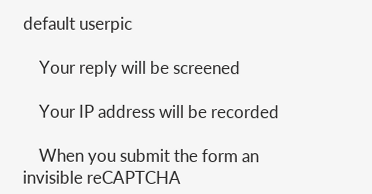default userpic

    Your reply will be screened

    Your IP address will be recorded

    When you submit the form an invisible reCAPTCHA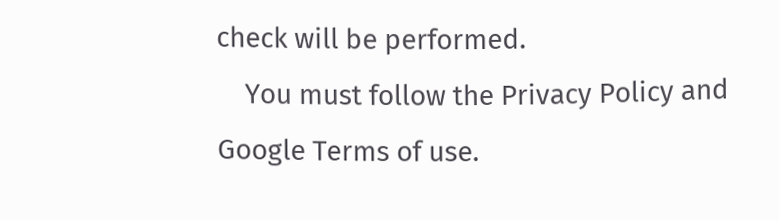check will be performed.
    You must follow the Privacy Policy and Google Terms of use.